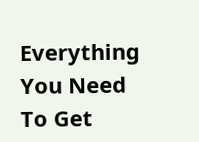Everything You Need To Get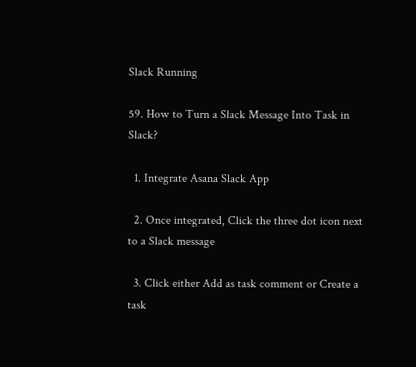Slack Running

59. How to Turn a Slack Message Into Task in Slack?

  1. Integrate Asana Slack App

  2. Once integrated, Click the three dot icon next to a Slack message

  3. Click either Add as task comment or Create a task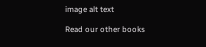image alt text

Read our other books